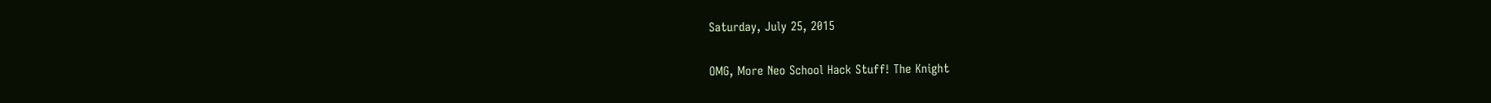Saturday, July 25, 2015

OMG, More Neo School Hack Stuff! The Knight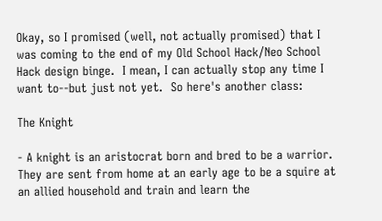Okay, so I promised (well, not actually promised) that I was coming to the end of my Old School Hack/Neo School Hack design binge.  I mean, I can actually stop any time I want to--but just not yet.  So here's another class:

The Knight

- A knight is an aristocrat born and bred to be a warrior.  They are sent from home at an early age to be a squire at an allied household and train and learn the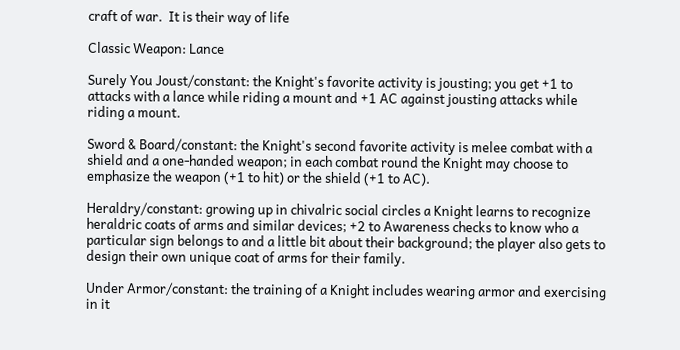craft of war.  It is their way of life

Classic Weapon: Lance

Surely You Joust/constant: the Knight's favorite activity is jousting; you get +1 to attacks with a lance while riding a mount and +1 AC against jousting attacks while riding a mount.

Sword & Board/constant: the Knight's second favorite activity is melee combat with a shield and a one-handed weapon; in each combat round the Knight may choose to emphasize the weapon (+1 to hit) or the shield (+1 to AC).

Heraldry/constant: growing up in chivalric social circles a Knight learns to recognize heraldric coats of arms and similar devices; +2 to Awareness checks to know who a particular sign belongs to and a little bit about their background; the player also gets to design their own unique coat of arms for their family.

Under Armor/constant: the training of a Knight includes wearing armor and exercising in it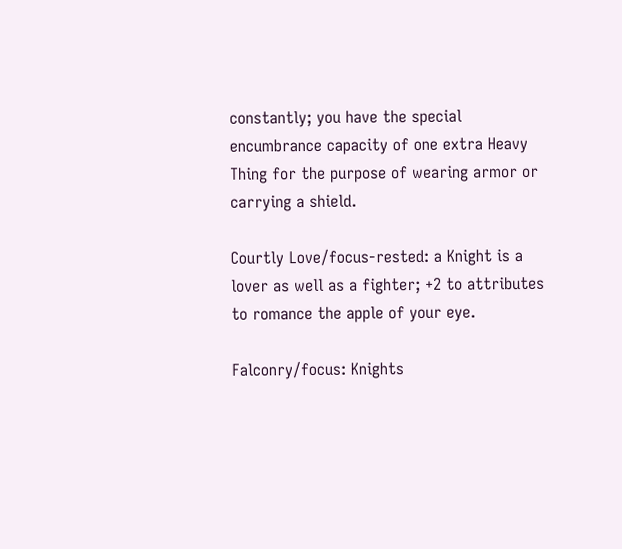constantly; you have the special encumbrance capacity of one extra Heavy Thing for the purpose of wearing armor or carrying a shield.

Courtly Love/focus-rested: a Knight is a lover as well as a fighter; +2 to attributes to romance the apple of your eye.

Falconry/focus: Knights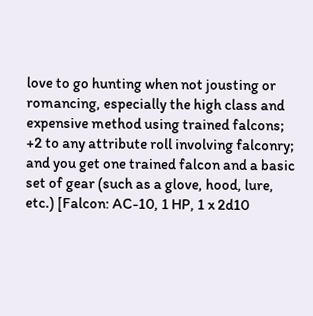love to go hunting when not jousting or romancing, especially the high class and expensive method using trained falcons; +2 to any attribute roll involving falconry; and you get one trained falcon and a basic set of gear (such as a glove, hood, lure, etc.) [Falcon: AC-10, 1 HP, 1 x 2d10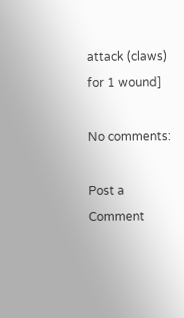attack (claws) for 1 wound]

No comments:

Post a Comment